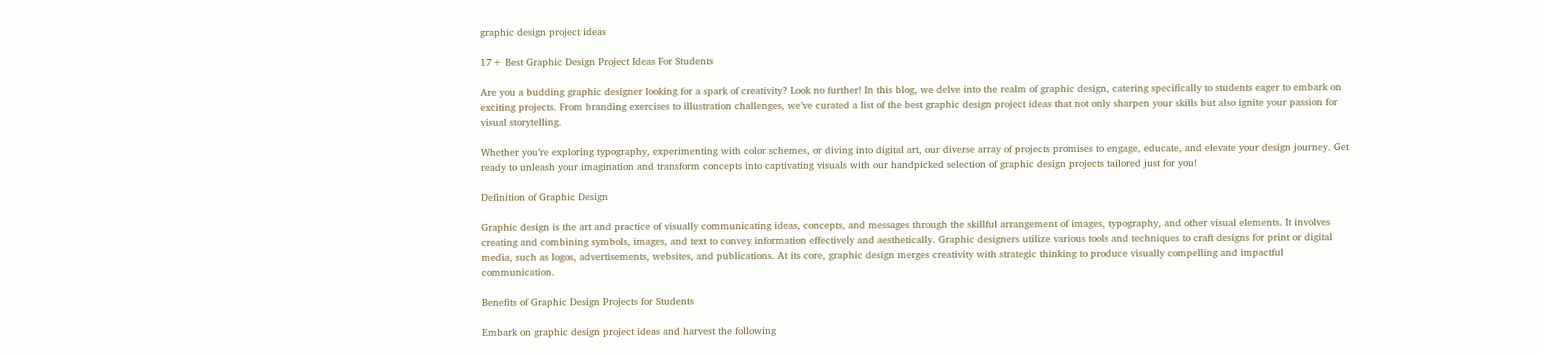graphic design project ideas

17+ Best Graphic Design Project Ideas For Students

Are you a budding graphic designer looking for a spark of creativity? Look no further! In this blog, we delve into the realm of graphic design, catering specifically to students eager to embark on exciting projects. From branding exercises to illustration challenges, we’ve curated a list of the best graphic design project ideas that not only sharpen your skills but also ignite your passion for visual storytelling.

Whether you’re exploring typography, experimenting with color schemes, or diving into digital art, our diverse array of projects promises to engage, educate, and elevate your design journey. Get ready to unleash your imagination and transform concepts into captivating visuals with our handpicked selection of graphic design projects tailored just for you!

Definition of Graphic Design

Graphic design is the art and practice of visually communicating ideas, concepts, and messages through the skillful arrangement of images, typography, and other visual elements. It involves creating and combining symbols, images, and text to convey information effectively and aesthetically. Graphic designers utilize various tools and techniques to craft designs for print or digital media, such as logos, advertisements, websites, and publications. At its core, graphic design merges creativity with strategic thinking to produce visually compelling and impactful communication.

Benefits of Graphic Design Projects for Students

Embark on graphic design project ideas and harvest the following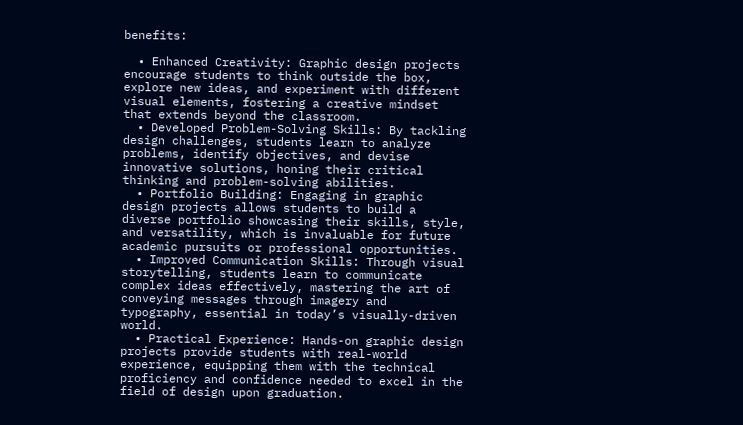benefits:

  • Enhanced Creativity: Graphic design projects encourage students to think outside the box, explore new ideas, and experiment with different visual elements, fostering a creative mindset that extends beyond the classroom.
  • Developed Problem-Solving Skills: By tackling design challenges, students learn to analyze problems, identify objectives, and devise innovative solutions, honing their critical thinking and problem-solving abilities.
  • Portfolio Building: Engaging in graphic design projects allows students to build a diverse portfolio showcasing their skills, style, and versatility, which is invaluable for future academic pursuits or professional opportunities.
  • Improved Communication Skills: Through visual storytelling, students learn to communicate complex ideas effectively, mastering the art of conveying messages through imagery and typography, essential in today’s visually-driven world.
  • Practical Experience: Hands-on graphic design projects provide students with real-world experience, equipping them with the technical proficiency and confidence needed to excel in the field of design upon graduation.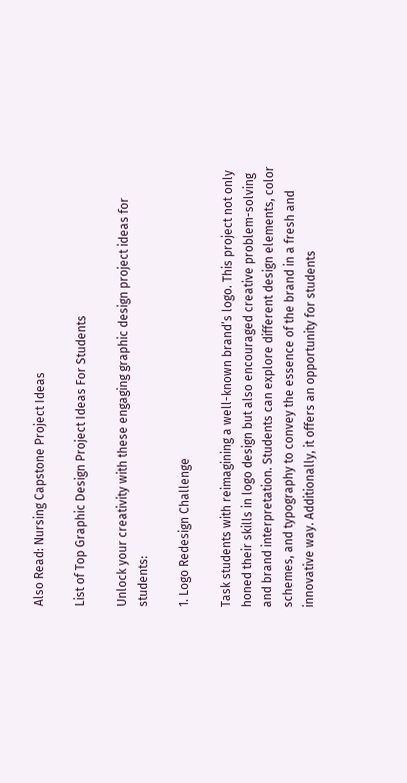Also Read: Nursing Capstone Project Ideas

List of Top Graphic Design Project Ideas For Students

Unlock your creativity with these engaging graphic design project ideas for students:

1. Logo Redesign Challenge

Task students with reimagining a well-known brand’s logo. This project not only honed their skills in logo design but also encouraged creative problem-solving and brand interpretation. Students can explore different design elements, color schemes, and typography to convey the essence of the brand in a fresh and innovative way. Additionally, it offers an opportunity for students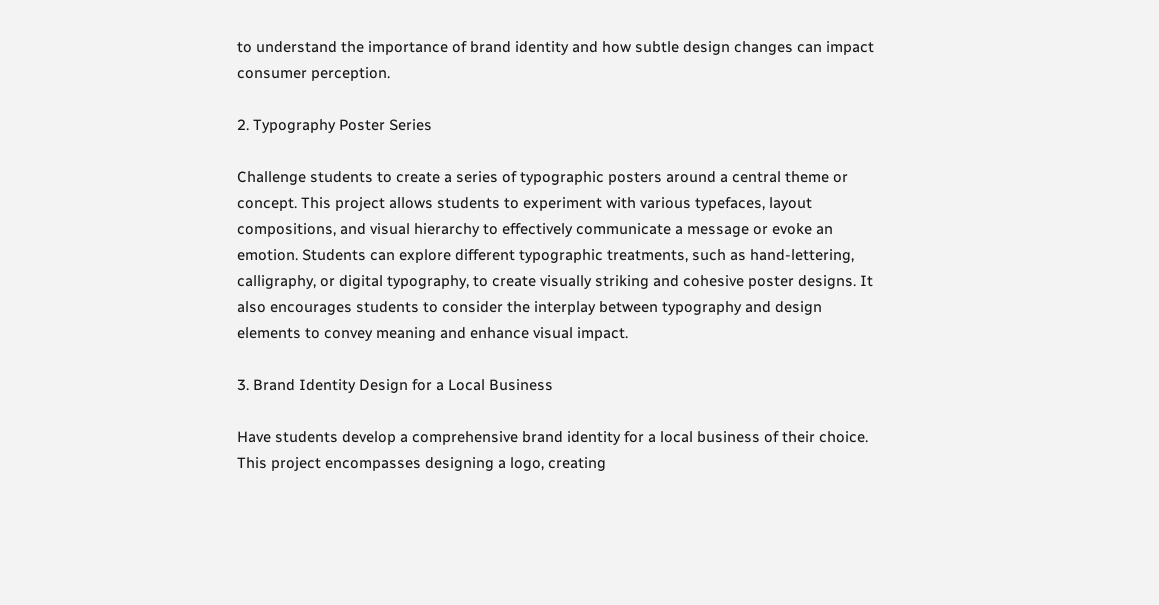to understand the importance of brand identity and how subtle design changes can impact consumer perception.

2. Typography Poster Series

Challenge students to create a series of typographic posters around a central theme or concept. This project allows students to experiment with various typefaces, layout compositions, and visual hierarchy to effectively communicate a message or evoke an emotion. Students can explore different typographic treatments, such as hand-lettering, calligraphy, or digital typography, to create visually striking and cohesive poster designs. It also encourages students to consider the interplay between typography and design elements to convey meaning and enhance visual impact.

3. Brand Identity Design for a Local Business

Have students develop a comprehensive brand identity for a local business of their choice. This project encompasses designing a logo, creating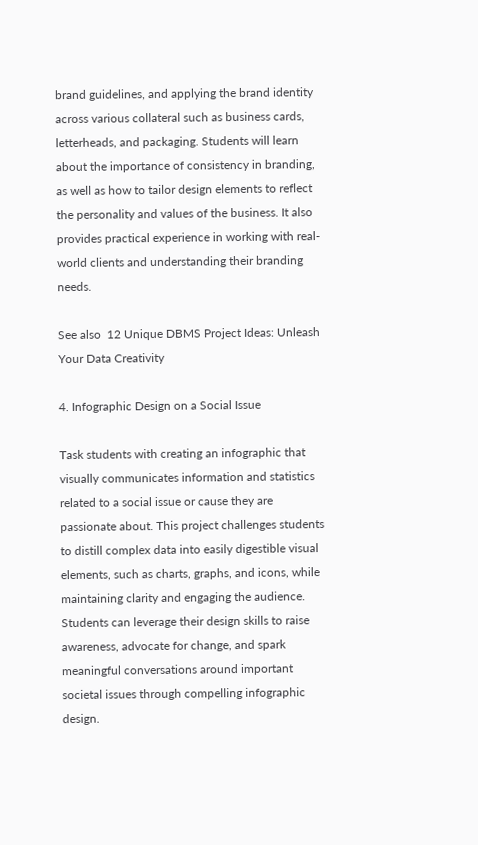brand guidelines, and applying the brand identity across various collateral such as business cards, letterheads, and packaging. Students will learn about the importance of consistency in branding, as well as how to tailor design elements to reflect the personality and values of the business. It also provides practical experience in working with real-world clients and understanding their branding needs.

See also  12 Unique DBMS Project Ideas: Unleash Your Data Creativity

4. Infographic Design on a Social Issue

Task students with creating an infographic that visually communicates information and statistics related to a social issue or cause they are passionate about. This project challenges students to distill complex data into easily digestible visual elements, such as charts, graphs, and icons, while maintaining clarity and engaging the audience. Students can leverage their design skills to raise awareness, advocate for change, and spark meaningful conversations around important societal issues through compelling infographic design.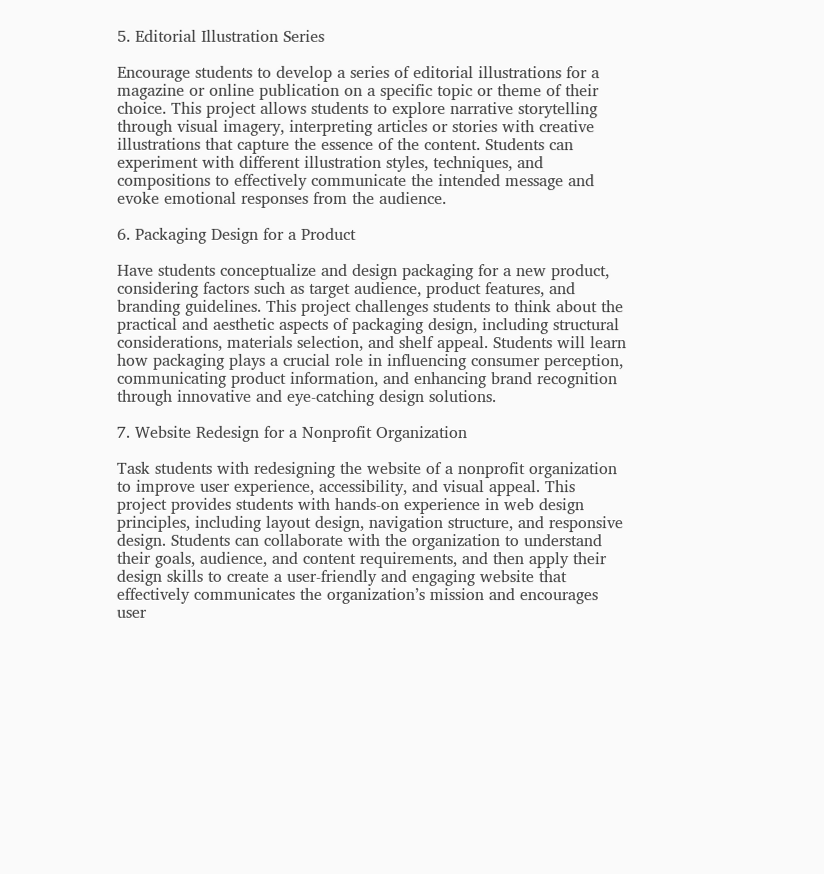5. Editorial Illustration Series

Encourage students to develop a series of editorial illustrations for a magazine or online publication on a specific topic or theme of their choice. This project allows students to explore narrative storytelling through visual imagery, interpreting articles or stories with creative illustrations that capture the essence of the content. Students can experiment with different illustration styles, techniques, and compositions to effectively communicate the intended message and evoke emotional responses from the audience.

6. Packaging Design for a Product

Have students conceptualize and design packaging for a new product, considering factors such as target audience, product features, and branding guidelines. This project challenges students to think about the practical and aesthetic aspects of packaging design, including structural considerations, materials selection, and shelf appeal. Students will learn how packaging plays a crucial role in influencing consumer perception, communicating product information, and enhancing brand recognition through innovative and eye-catching design solutions.

7. Website Redesign for a Nonprofit Organization

Task students with redesigning the website of a nonprofit organization to improve user experience, accessibility, and visual appeal. This project provides students with hands-on experience in web design principles, including layout design, navigation structure, and responsive design. Students can collaborate with the organization to understand their goals, audience, and content requirements, and then apply their design skills to create a user-friendly and engaging website that effectively communicates the organization’s mission and encourages user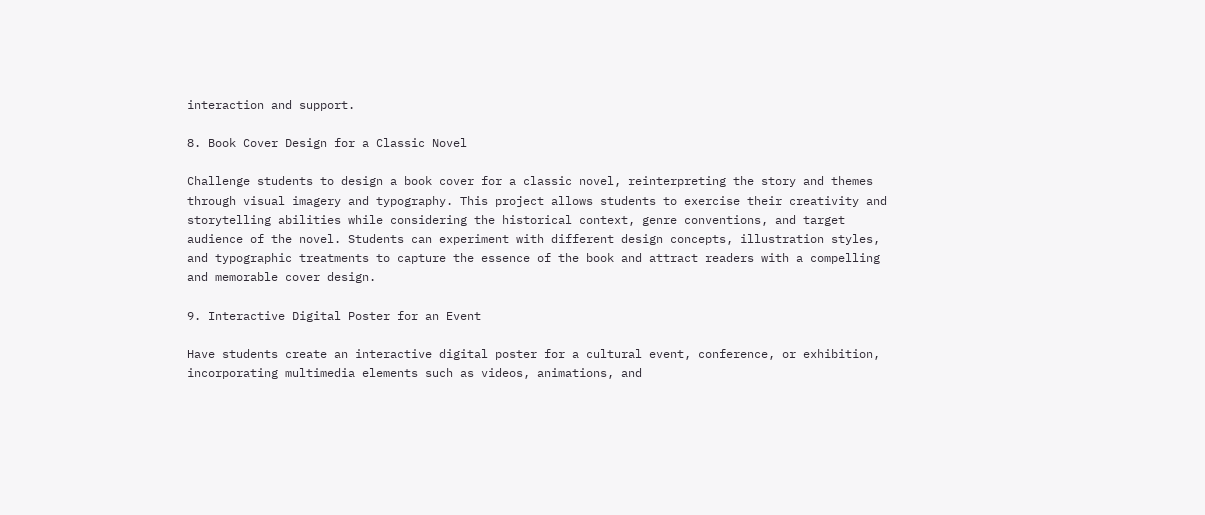interaction and support.

8. Book Cover Design for a Classic Novel

Challenge students to design a book cover for a classic novel, reinterpreting the story and themes through visual imagery and typography. This project allows students to exercise their creativity and storytelling abilities while considering the historical context, genre conventions, and target audience of the novel. Students can experiment with different design concepts, illustration styles, and typographic treatments to capture the essence of the book and attract readers with a compelling and memorable cover design.

9. Interactive Digital Poster for an Event

Have students create an interactive digital poster for a cultural event, conference, or exhibition, incorporating multimedia elements such as videos, animations, and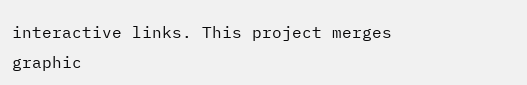interactive links. This project merges graphic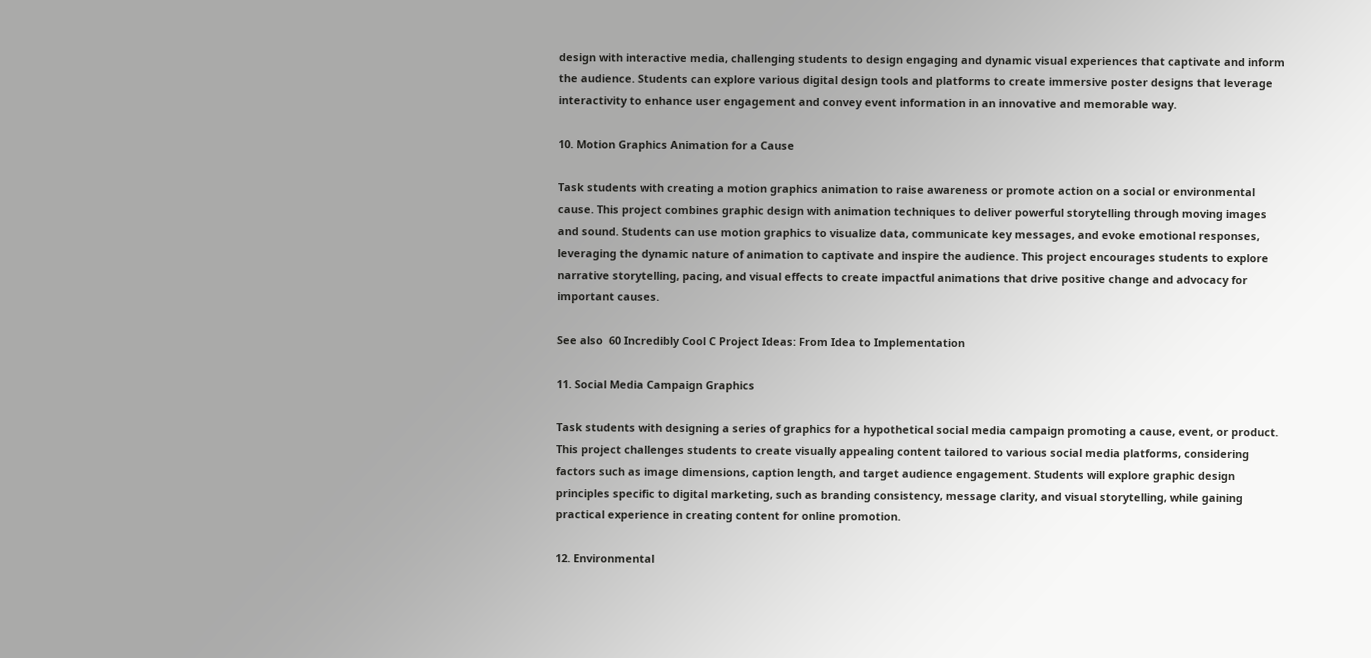design with interactive media, challenging students to design engaging and dynamic visual experiences that captivate and inform the audience. Students can explore various digital design tools and platforms to create immersive poster designs that leverage interactivity to enhance user engagement and convey event information in an innovative and memorable way.

10. Motion Graphics Animation for a Cause

Task students with creating a motion graphics animation to raise awareness or promote action on a social or environmental cause. This project combines graphic design with animation techniques to deliver powerful storytelling through moving images and sound. Students can use motion graphics to visualize data, communicate key messages, and evoke emotional responses, leveraging the dynamic nature of animation to captivate and inspire the audience. This project encourages students to explore narrative storytelling, pacing, and visual effects to create impactful animations that drive positive change and advocacy for important causes.

See also  60 Incredibly Cool C Project Ideas: From Idea to Implementation

11. Social Media Campaign Graphics

Task students with designing a series of graphics for a hypothetical social media campaign promoting a cause, event, or product. This project challenges students to create visually appealing content tailored to various social media platforms, considering factors such as image dimensions, caption length, and target audience engagement. Students will explore graphic design principles specific to digital marketing, such as branding consistency, message clarity, and visual storytelling, while gaining practical experience in creating content for online promotion.

12. Environmental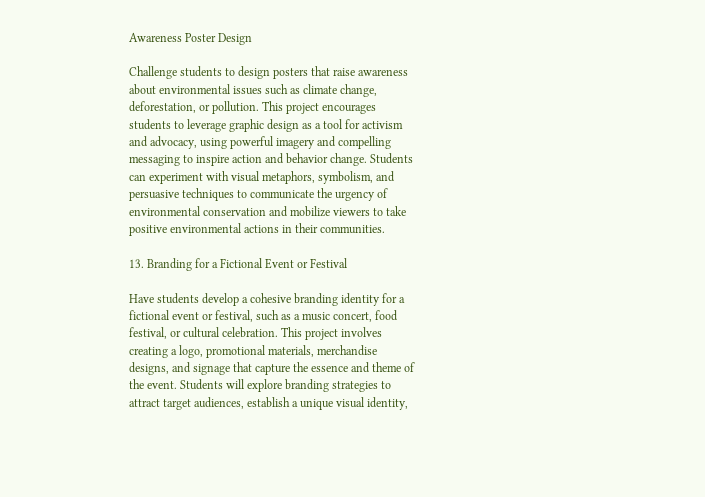Awareness Poster Design

Challenge students to design posters that raise awareness about environmental issues such as climate change, deforestation, or pollution. This project encourages students to leverage graphic design as a tool for activism and advocacy, using powerful imagery and compelling messaging to inspire action and behavior change. Students can experiment with visual metaphors, symbolism, and persuasive techniques to communicate the urgency of environmental conservation and mobilize viewers to take positive environmental actions in their communities.

13. Branding for a Fictional Event or Festival

Have students develop a cohesive branding identity for a fictional event or festival, such as a music concert, food festival, or cultural celebration. This project involves creating a logo, promotional materials, merchandise designs, and signage that capture the essence and theme of the event. Students will explore branding strategies to attract target audiences, establish a unique visual identity,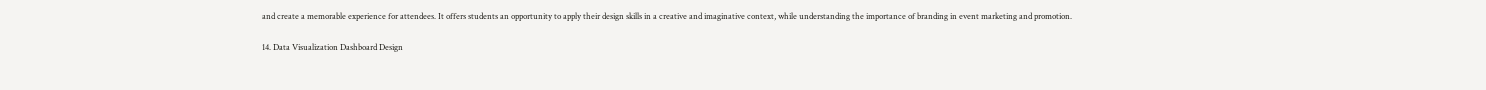and create a memorable experience for attendees. It offers students an opportunity to apply their design skills in a creative and imaginative context, while understanding the importance of branding in event marketing and promotion.

14. Data Visualization Dashboard Design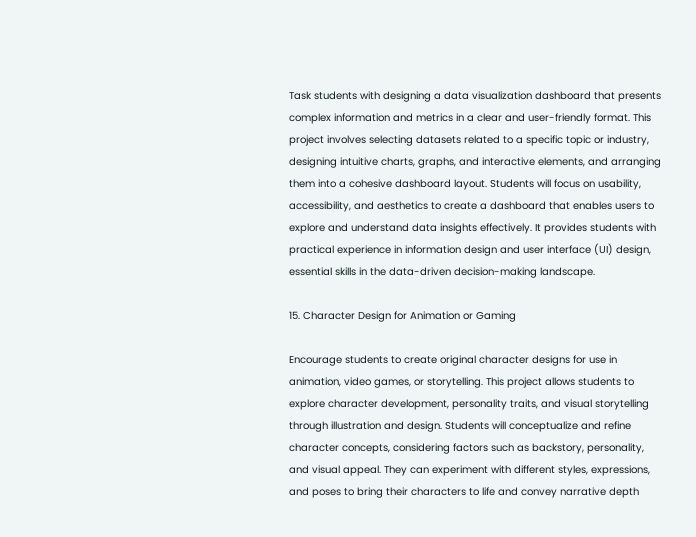Task students with designing a data visualization dashboard that presents complex information and metrics in a clear and user-friendly format. This project involves selecting datasets related to a specific topic or industry, designing intuitive charts, graphs, and interactive elements, and arranging them into a cohesive dashboard layout. Students will focus on usability, accessibility, and aesthetics to create a dashboard that enables users to explore and understand data insights effectively. It provides students with practical experience in information design and user interface (UI) design, essential skills in the data-driven decision-making landscape.

15. Character Design for Animation or Gaming

Encourage students to create original character designs for use in animation, video games, or storytelling. This project allows students to explore character development, personality traits, and visual storytelling through illustration and design. Students will conceptualize and refine character concepts, considering factors such as backstory, personality, and visual appeal. They can experiment with different styles, expressions, and poses to bring their characters to life and convey narrative depth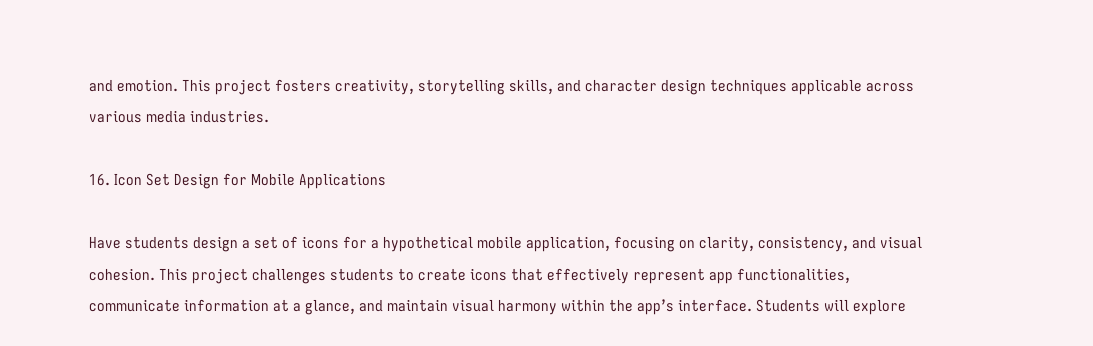and emotion. This project fosters creativity, storytelling skills, and character design techniques applicable across various media industries.

16. Icon Set Design for Mobile Applications

Have students design a set of icons for a hypothetical mobile application, focusing on clarity, consistency, and visual cohesion. This project challenges students to create icons that effectively represent app functionalities, communicate information at a glance, and maintain visual harmony within the app’s interface. Students will explore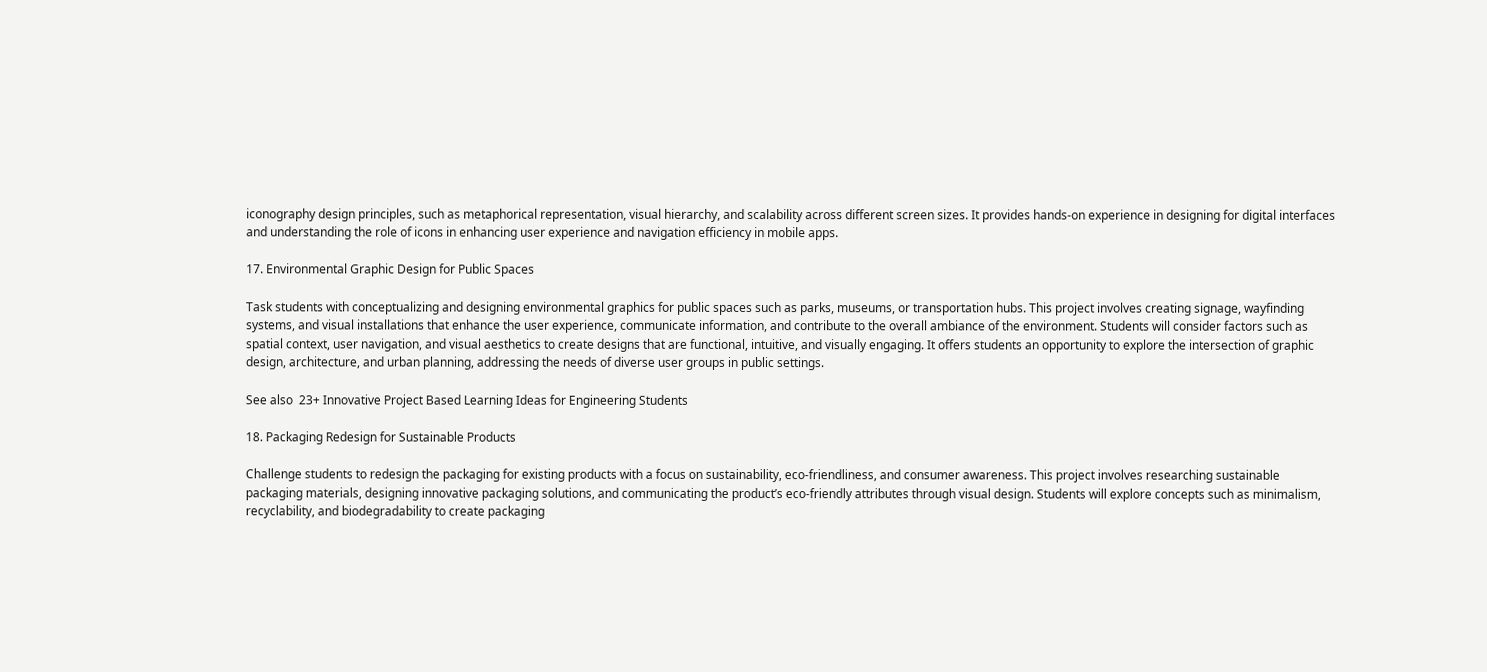iconography design principles, such as metaphorical representation, visual hierarchy, and scalability across different screen sizes. It provides hands-on experience in designing for digital interfaces and understanding the role of icons in enhancing user experience and navigation efficiency in mobile apps.

17. Environmental Graphic Design for Public Spaces

Task students with conceptualizing and designing environmental graphics for public spaces such as parks, museums, or transportation hubs. This project involves creating signage, wayfinding systems, and visual installations that enhance the user experience, communicate information, and contribute to the overall ambiance of the environment. Students will consider factors such as spatial context, user navigation, and visual aesthetics to create designs that are functional, intuitive, and visually engaging. It offers students an opportunity to explore the intersection of graphic design, architecture, and urban planning, addressing the needs of diverse user groups in public settings.

See also  23+ Innovative Project Based Learning Ideas for Engineering Students

18. Packaging Redesign for Sustainable Products

Challenge students to redesign the packaging for existing products with a focus on sustainability, eco-friendliness, and consumer awareness. This project involves researching sustainable packaging materials, designing innovative packaging solutions, and communicating the product’s eco-friendly attributes through visual design. Students will explore concepts such as minimalism, recyclability, and biodegradability to create packaging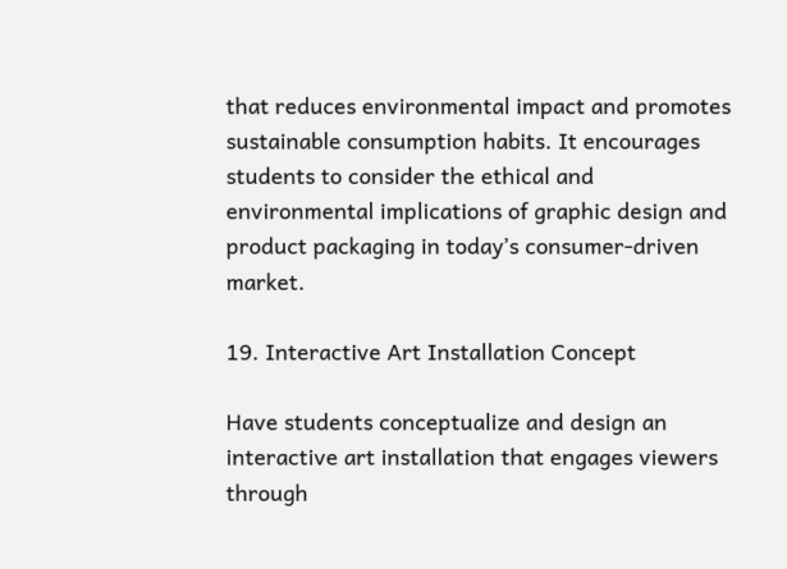that reduces environmental impact and promotes sustainable consumption habits. It encourages students to consider the ethical and environmental implications of graphic design and product packaging in today’s consumer-driven market.

19. Interactive Art Installation Concept

Have students conceptualize and design an interactive art installation that engages viewers through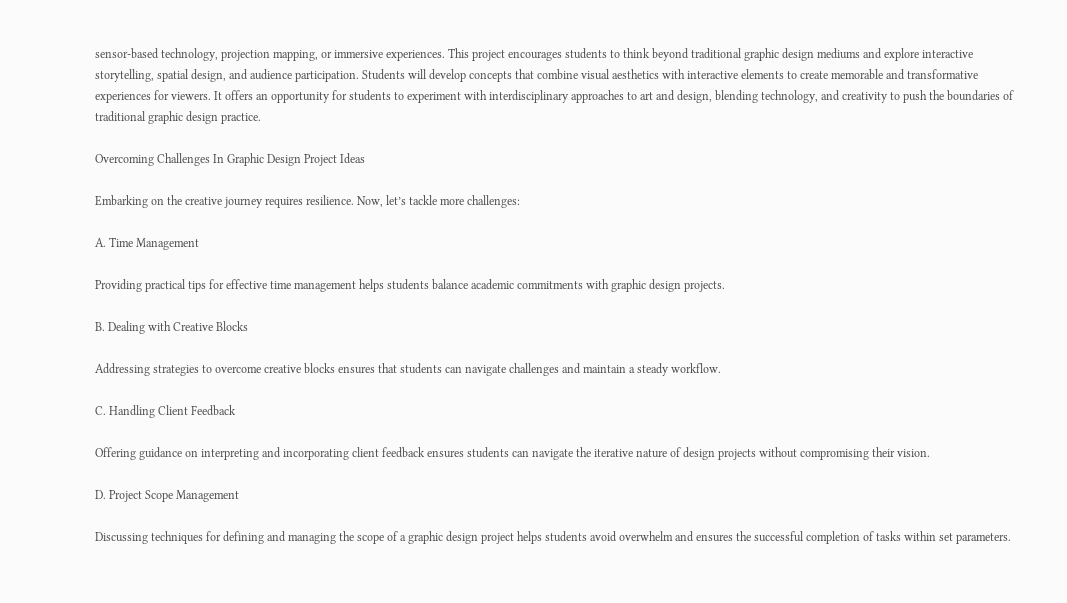sensor-based technology, projection mapping, or immersive experiences. This project encourages students to think beyond traditional graphic design mediums and explore interactive storytelling, spatial design, and audience participation. Students will develop concepts that combine visual aesthetics with interactive elements to create memorable and transformative experiences for viewers. It offers an opportunity for students to experiment with interdisciplinary approaches to art and design, blending technology, and creativity to push the boundaries of traditional graphic design practice.

Overcoming Challenges In Graphic Design Project Ideas

Embarking on the creative journey requires resilience. Now, let’s tackle more challenges:

A. Time Management

Providing practical tips for effective time management helps students balance academic commitments with graphic design projects.

B. Dealing with Creative Blocks

Addressing strategies to overcome creative blocks ensures that students can navigate challenges and maintain a steady workflow.

C. Handling Client Feedback

Offering guidance on interpreting and incorporating client feedback ensures students can navigate the iterative nature of design projects without compromising their vision.

D. Project Scope Management

Discussing techniques for defining and managing the scope of a graphic design project helps students avoid overwhelm and ensures the successful completion of tasks within set parameters.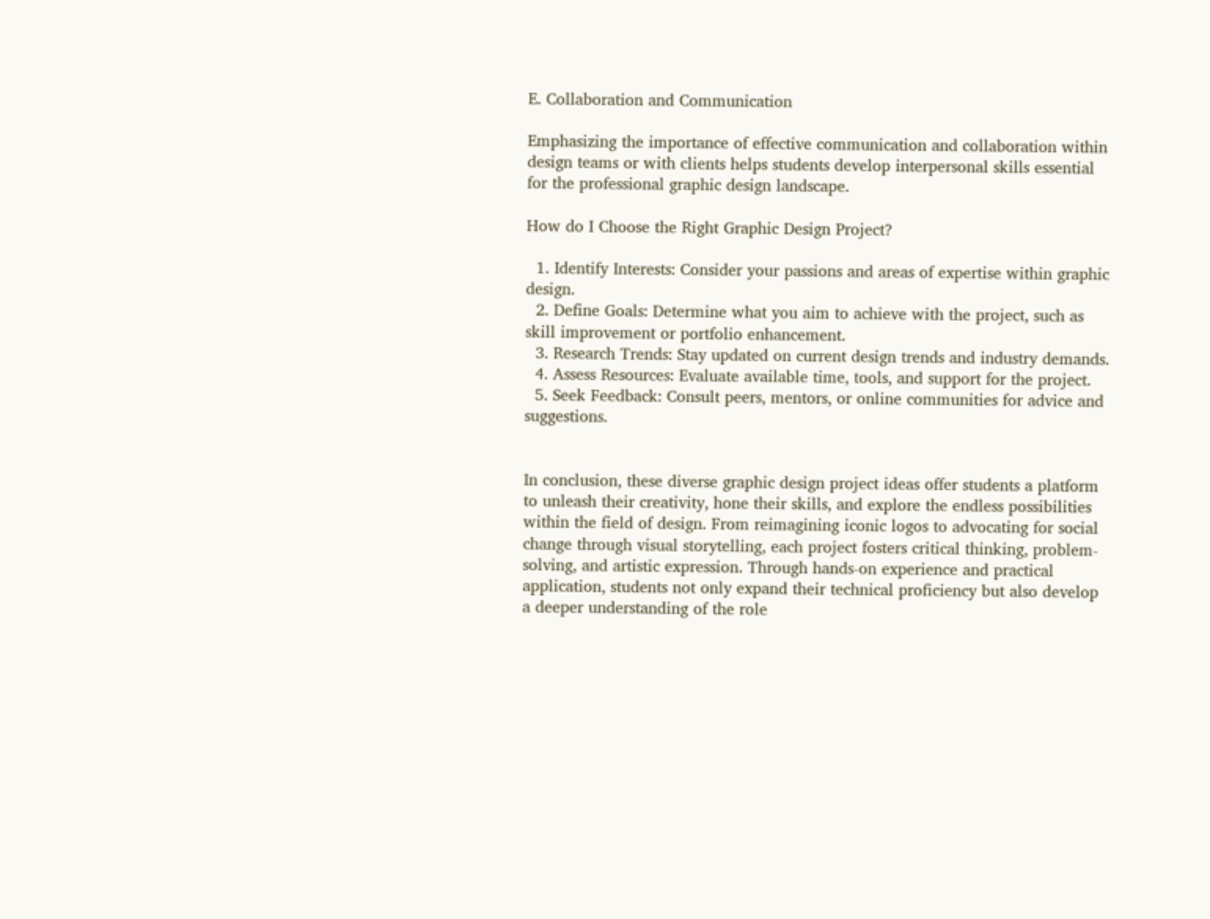E. Collaboration and Communication

Emphasizing the importance of effective communication and collaboration within design teams or with clients helps students develop interpersonal skills essential for the professional graphic design landscape.

How do I Choose the Right Graphic Design Project?

  1. Identify Interests: Consider your passions and areas of expertise within graphic design.
  2. Define Goals: Determine what you aim to achieve with the project, such as skill improvement or portfolio enhancement.
  3. Research Trends: Stay updated on current design trends and industry demands.
  4. Assess Resources: Evaluate available time, tools, and support for the project.
  5. Seek Feedback: Consult peers, mentors, or online communities for advice and suggestions.


In conclusion, these diverse graphic design project ideas offer students a platform to unleash their creativity, hone their skills, and explore the endless possibilities within the field of design. From reimagining iconic logos to advocating for social change through visual storytelling, each project fosters critical thinking, problem-solving, and artistic expression. Through hands-on experience and practical application, students not only expand their technical proficiency but also develop a deeper understanding of the role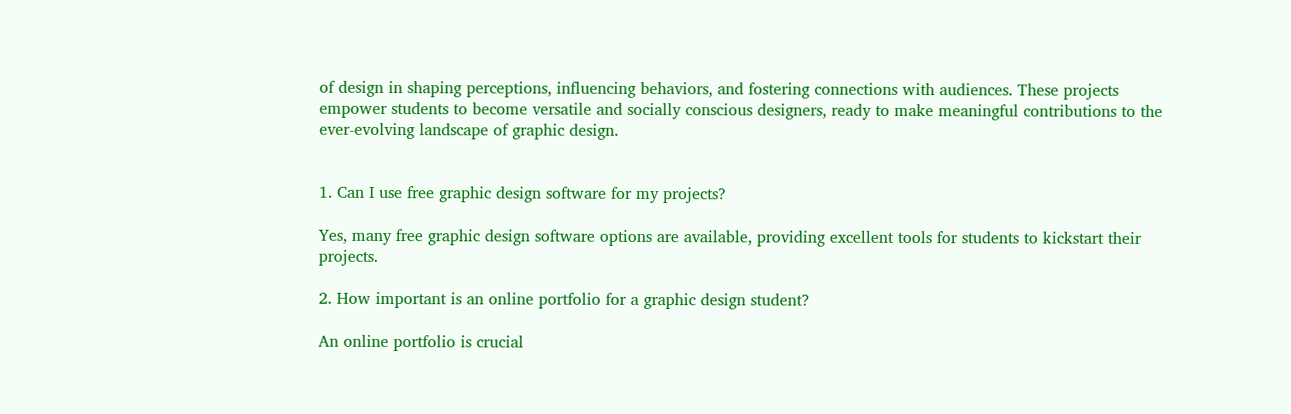of design in shaping perceptions, influencing behaviors, and fostering connections with audiences. These projects empower students to become versatile and socially conscious designers, ready to make meaningful contributions to the ever-evolving landscape of graphic design.


1. Can I use free graphic design software for my projects?

Yes, many free graphic design software options are available, providing excellent tools for students to kickstart their projects.

2. How important is an online portfolio for a graphic design student?

An online portfolio is crucial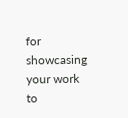for showcasing your work to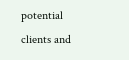potential clients and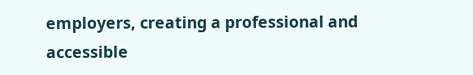employers, creating a professional and accessible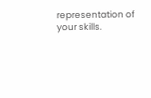representation of your skills.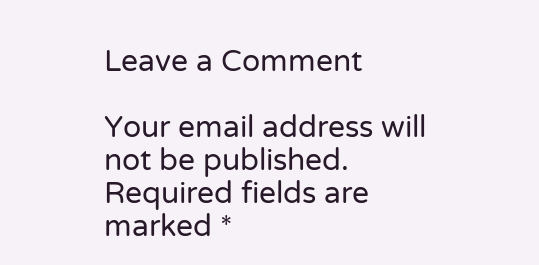Leave a Comment

Your email address will not be published. Required fields are marked *